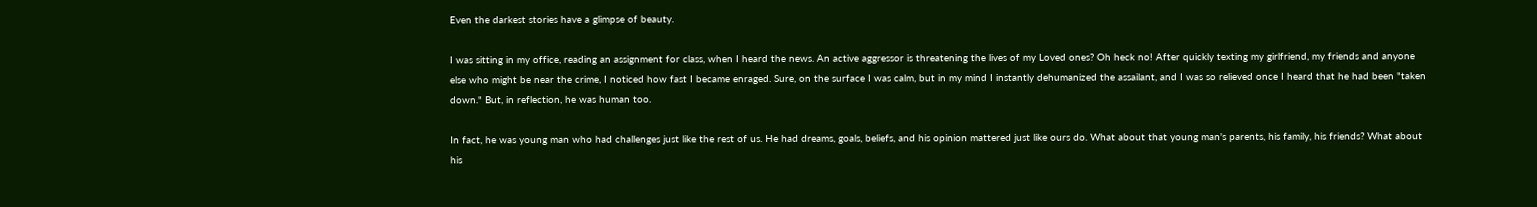Even the darkest stories have a glimpse of beauty.

I was sitting in my office, reading an assignment for class, when I heard the news. An active aggressor is threatening the lives of my Loved ones? Oh heck no! After quickly texting my girlfriend, my friends and anyone else who might be near the crime, I noticed how fast I became enraged. Sure, on the surface I was calm, but in my mind I instantly dehumanized the assailant, and I was so relieved once I heard that he had been "taken down." But, in reflection, he was human too.

In fact, he was young man who had challenges just like the rest of us. He had dreams, goals, beliefs, and his opinion mattered just like ours do. What about that young man's parents, his family, his friends? What about his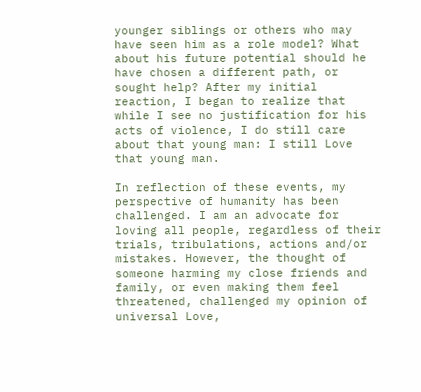younger siblings or others who may have seen him as a role model? What about his future potential should he have chosen a different path, or sought help? After my initial reaction, I began to realize that while I see no justification for his acts of violence, I do still care about that young man: I still Love that young man.

In reflection of these events, my perspective of humanity has been challenged. I am an advocate for loving all people, regardless of their trials, tribulations, actions and/or mistakes. However, the thought of someone harming my close friends and family, or even making them feel threatened, challenged my opinion of universal Love,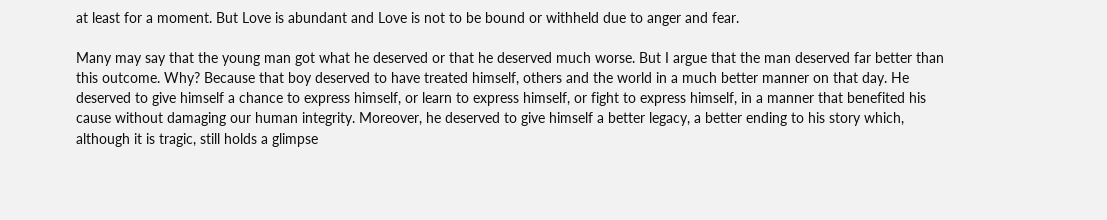at least for a moment. But Love is abundant and Love is not to be bound or withheld due to anger and fear.

Many may say that the young man got what he deserved or that he deserved much worse. But I argue that the man deserved far better than this outcome. Why? Because that boy deserved to have treated himself, others and the world in a much better manner on that day. He deserved to give himself a chance to express himself, or learn to express himself, or fight to express himself, in a manner that benefited his cause without damaging our human integrity. Moreover, he deserved to give himself a better legacy, a better ending to his story which, although it is tragic, still holds a glimpse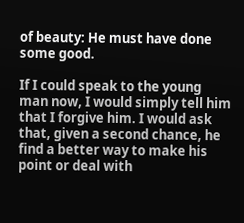of beauty: He must have done some good.

If I could speak to the young man now, I would simply tell him that I forgive him. I would ask that, given a second chance, he find a better way to make his point or deal with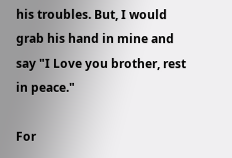his troubles. But, I would grab his hand in mine and say "I Love you brother, rest in peace."

For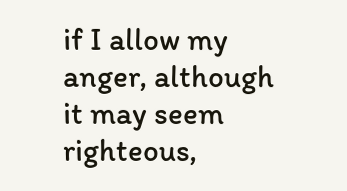if I allow my anger, although it may seem righteous,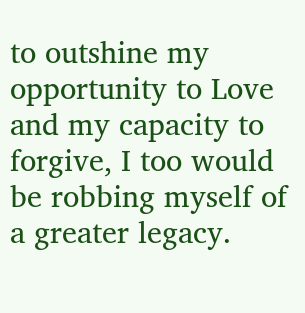to outshine my opportunity to Love and my capacity to forgive, I too would be robbing myself of a greater legacy.